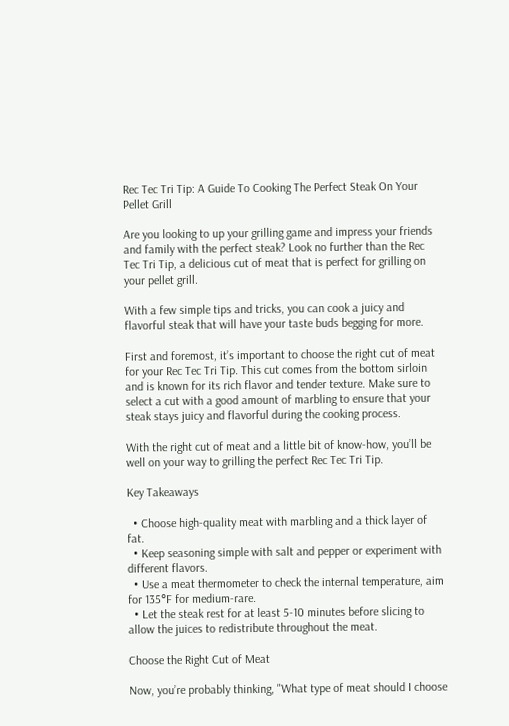Rec Tec Tri Tip: A Guide To Cooking The Perfect Steak On Your Pellet Grill

Are you looking to up your grilling game and impress your friends and family with the perfect steak? Look no further than the Rec Tec Tri Tip, a delicious cut of meat that is perfect for grilling on your pellet grill.

With a few simple tips and tricks, you can cook a juicy and flavorful steak that will have your taste buds begging for more.

First and foremost, it’s important to choose the right cut of meat for your Rec Tec Tri Tip. This cut comes from the bottom sirloin and is known for its rich flavor and tender texture. Make sure to select a cut with a good amount of marbling to ensure that your steak stays juicy and flavorful during the cooking process.

With the right cut of meat and a little bit of know-how, you’ll be well on your way to grilling the perfect Rec Tec Tri Tip.

Key Takeaways

  • Choose high-quality meat with marbling and a thick layer of fat.
  • Keep seasoning simple with salt and pepper or experiment with different flavors.
  • Use a meat thermometer to check the internal temperature, aim for 135°F for medium-rare.
  • Let the steak rest for at least 5-10 minutes before slicing to allow the juices to redistribute throughout the meat.

Choose the Right Cut of Meat

Now, you’re probably thinking, "What type of meat should I choose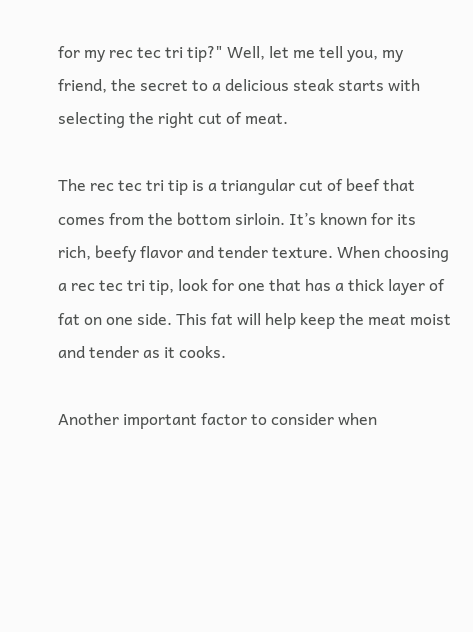for my rec tec tri tip?" Well, let me tell you, my friend, the secret to a delicious steak starts with selecting the right cut of meat.

The rec tec tri tip is a triangular cut of beef that comes from the bottom sirloin. It’s known for its rich, beefy flavor and tender texture. When choosing a rec tec tri tip, look for one that has a thick layer of fat on one side. This fat will help keep the meat moist and tender as it cooks.

Another important factor to consider when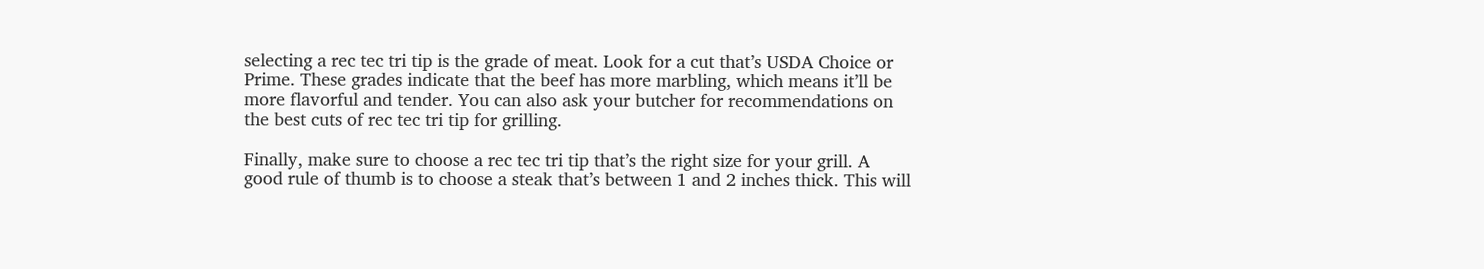selecting a rec tec tri tip is the grade of meat. Look for a cut that’s USDA Choice or Prime. These grades indicate that the beef has more marbling, which means it’ll be more flavorful and tender. You can also ask your butcher for recommendations on the best cuts of rec tec tri tip for grilling.

Finally, make sure to choose a rec tec tri tip that’s the right size for your grill. A good rule of thumb is to choose a steak that’s between 1 and 2 inches thick. This will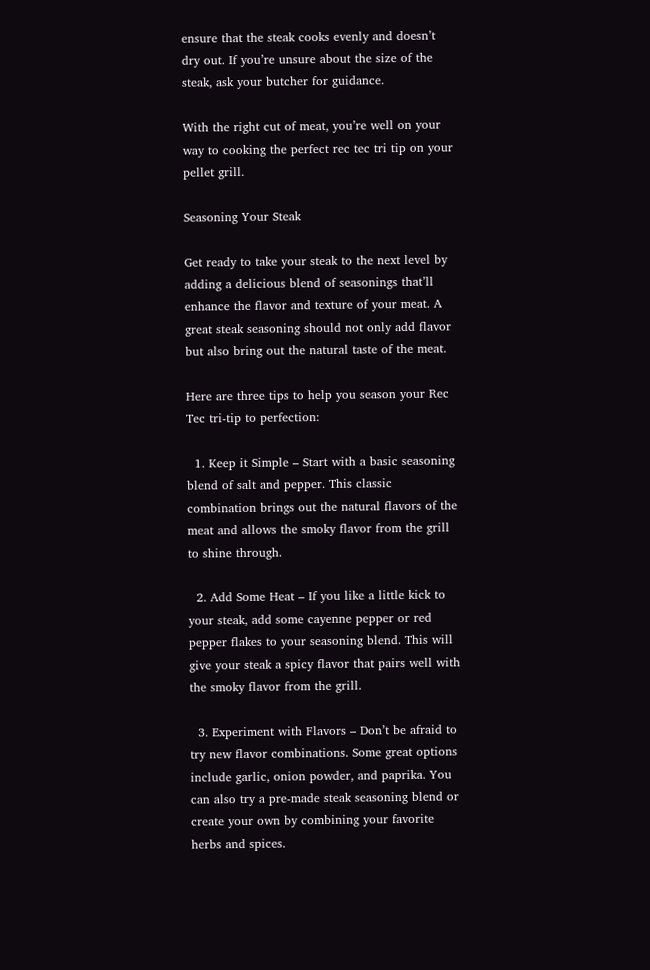ensure that the steak cooks evenly and doesn’t dry out. If you’re unsure about the size of the steak, ask your butcher for guidance.

With the right cut of meat, you’re well on your way to cooking the perfect rec tec tri tip on your pellet grill.

Seasoning Your Steak

Get ready to take your steak to the next level by adding a delicious blend of seasonings that’ll enhance the flavor and texture of your meat. A great steak seasoning should not only add flavor but also bring out the natural taste of the meat.

Here are three tips to help you season your Rec Tec tri-tip to perfection:

  1. Keep it Simple – Start with a basic seasoning blend of salt and pepper. This classic combination brings out the natural flavors of the meat and allows the smoky flavor from the grill to shine through.

  2. Add Some Heat – If you like a little kick to your steak, add some cayenne pepper or red pepper flakes to your seasoning blend. This will give your steak a spicy flavor that pairs well with the smoky flavor from the grill.

  3. Experiment with Flavors – Don’t be afraid to try new flavor combinations. Some great options include garlic, onion powder, and paprika. You can also try a pre-made steak seasoning blend or create your own by combining your favorite herbs and spices.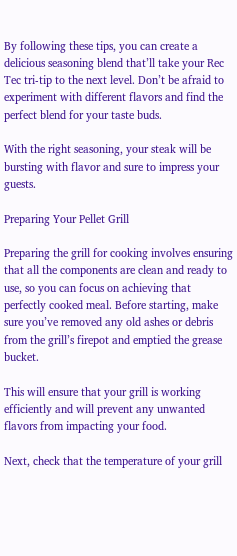By following these tips, you can create a delicious seasoning blend that’ll take your Rec Tec tri-tip to the next level. Don’t be afraid to experiment with different flavors and find the perfect blend for your taste buds.

With the right seasoning, your steak will be bursting with flavor and sure to impress your guests.

Preparing Your Pellet Grill

Preparing the grill for cooking involves ensuring that all the components are clean and ready to use, so you can focus on achieving that perfectly cooked meal. Before starting, make sure you’ve removed any old ashes or debris from the grill’s firepot and emptied the grease bucket.

This will ensure that your grill is working efficiently and will prevent any unwanted flavors from impacting your food.

Next, check that the temperature of your grill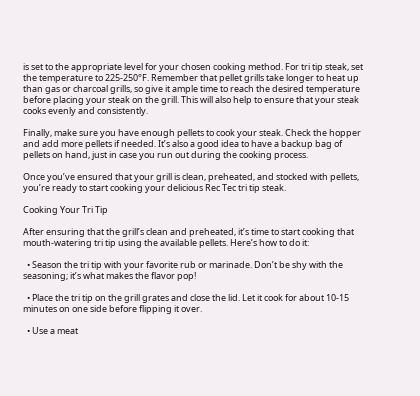is set to the appropriate level for your chosen cooking method. For tri tip steak, set the temperature to 225-250°F. Remember that pellet grills take longer to heat up than gas or charcoal grills, so give it ample time to reach the desired temperature before placing your steak on the grill. This will also help to ensure that your steak cooks evenly and consistently.

Finally, make sure you have enough pellets to cook your steak. Check the hopper and add more pellets if needed. It’s also a good idea to have a backup bag of pellets on hand, just in case you run out during the cooking process.

Once you’ve ensured that your grill is clean, preheated, and stocked with pellets, you’re ready to start cooking your delicious Rec Tec tri tip steak.

Cooking Your Tri Tip

After ensuring that the grill’s clean and preheated, it’s time to start cooking that mouth-watering tri tip using the available pellets. Here’s how to do it:

  • Season the tri tip with your favorite rub or marinade. Don’t be shy with the seasoning; it’s what makes the flavor pop!

  • Place the tri tip on the grill grates and close the lid. Let it cook for about 10-15 minutes on one side before flipping it over.

  • Use a meat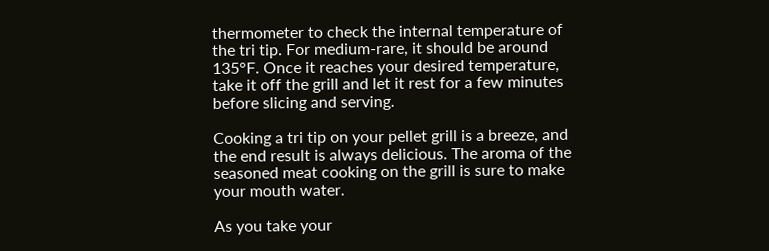thermometer to check the internal temperature of the tri tip. For medium-rare, it should be around 135°F. Once it reaches your desired temperature, take it off the grill and let it rest for a few minutes before slicing and serving.

Cooking a tri tip on your pellet grill is a breeze, and the end result is always delicious. The aroma of the seasoned meat cooking on the grill is sure to make your mouth water.

As you take your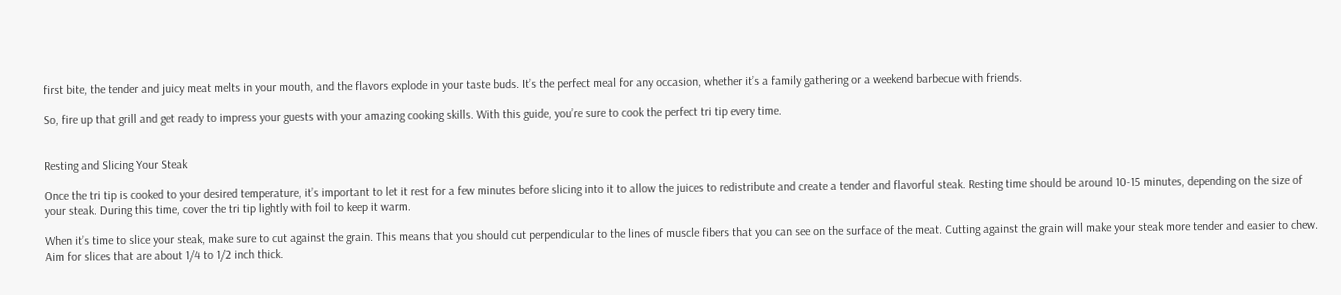first bite, the tender and juicy meat melts in your mouth, and the flavors explode in your taste buds. It’s the perfect meal for any occasion, whether it’s a family gathering or a weekend barbecue with friends.

So, fire up that grill and get ready to impress your guests with your amazing cooking skills. With this guide, you’re sure to cook the perfect tri tip every time.


Resting and Slicing Your Steak

Once the tri tip is cooked to your desired temperature, it’s important to let it rest for a few minutes before slicing into it to allow the juices to redistribute and create a tender and flavorful steak. Resting time should be around 10-15 minutes, depending on the size of your steak. During this time, cover the tri tip lightly with foil to keep it warm.

When it’s time to slice your steak, make sure to cut against the grain. This means that you should cut perpendicular to the lines of muscle fibers that you can see on the surface of the meat. Cutting against the grain will make your steak more tender and easier to chew. Aim for slices that are about 1/4 to 1/2 inch thick.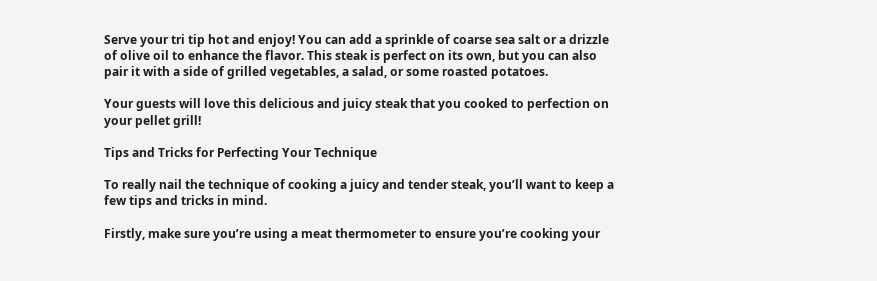Serve your tri tip hot and enjoy! You can add a sprinkle of coarse sea salt or a drizzle of olive oil to enhance the flavor. This steak is perfect on its own, but you can also pair it with a side of grilled vegetables, a salad, or some roasted potatoes.

Your guests will love this delicious and juicy steak that you cooked to perfection on your pellet grill!

Tips and Tricks for Perfecting Your Technique

To really nail the technique of cooking a juicy and tender steak, you’ll want to keep a few tips and tricks in mind.

Firstly, make sure you’re using a meat thermometer to ensure you’re cooking your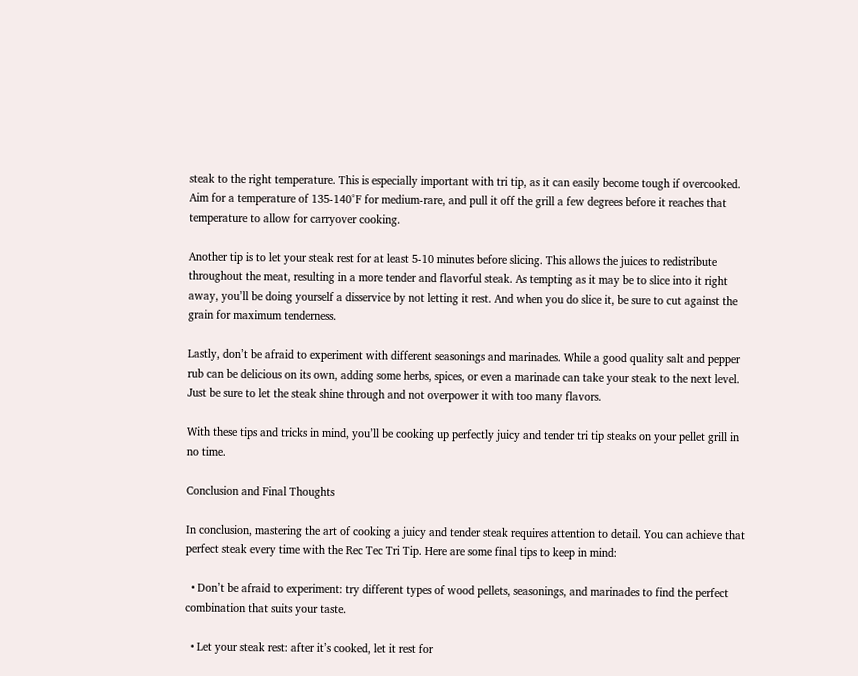steak to the right temperature. This is especially important with tri tip, as it can easily become tough if overcooked. Aim for a temperature of 135-140°F for medium-rare, and pull it off the grill a few degrees before it reaches that temperature to allow for carryover cooking.

Another tip is to let your steak rest for at least 5-10 minutes before slicing. This allows the juices to redistribute throughout the meat, resulting in a more tender and flavorful steak. As tempting as it may be to slice into it right away, you’ll be doing yourself a disservice by not letting it rest. And when you do slice it, be sure to cut against the grain for maximum tenderness.

Lastly, don’t be afraid to experiment with different seasonings and marinades. While a good quality salt and pepper rub can be delicious on its own, adding some herbs, spices, or even a marinade can take your steak to the next level. Just be sure to let the steak shine through and not overpower it with too many flavors.

With these tips and tricks in mind, you’ll be cooking up perfectly juicy and tender tri tip steaks on your pellet grill in no time.

Conclusion and Final Thoughts

In conclusion, mastering the art of cooking a juicy and tender steak requires attention to detail. You can achieve that perfect steak every time with the Rec Tec Tri Tip. Here are some final tips to keep in mind:

  • Don’t be afraid to experiment: try different types of wood pellets, seasonings, and marinades to find the perfect combination that suits your taste.

  • Let your steak rest: after it’s cooked, let it rest for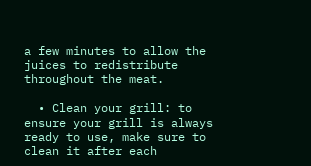a few minutes to allow the juices to redistribute throughout the meat.

  • Clean your grill: to ensure your grill is always ready to use, make sure to clean it after each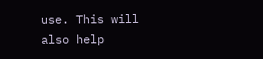use. This will also help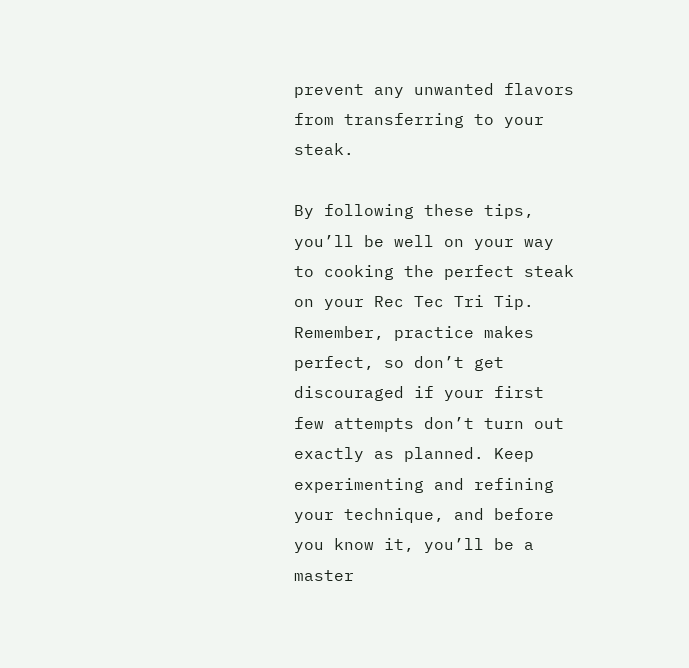prevent any unwanted flavors from transferring to your steak.

By following these tips, you’ll be well on your way to cooking the perfect steak on your Rec Tec Tri Tip. Remember, practice makes perfect, so don’t get discouraged if your first few attempts don’t turn out exactly as planned. Keep experimenting and refining your technique, and before you know it, you’ll be a master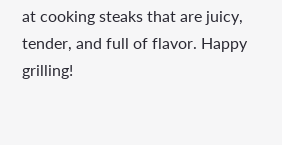at cooking steaks that are juicy, tender, and full of flavor. Happy grilling!